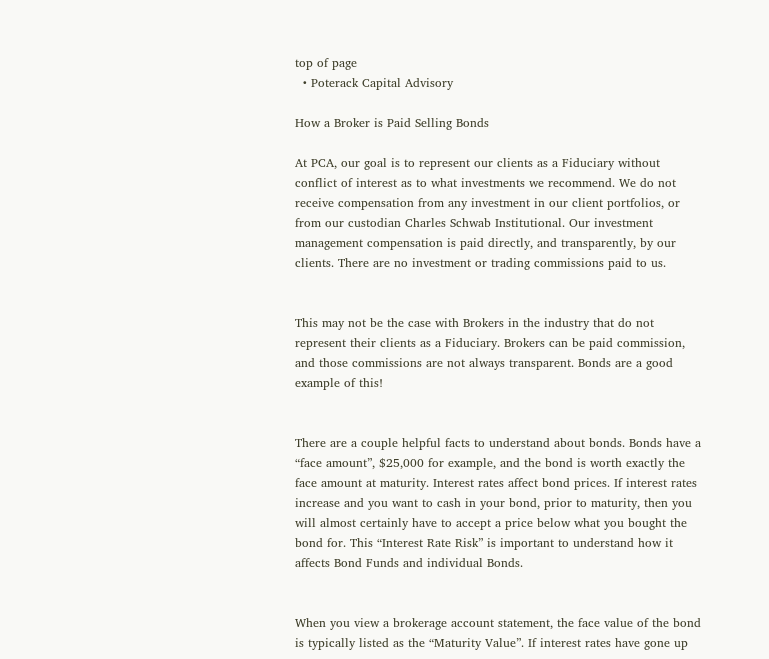top of page
  • Poterack Capital Advisory

How a Broker is Paid Selling Bonds

At PCA, our goal is to represent our clients as a Fiduciary without conflict of interest as to what investments we recommend. We do not receive compensation from any investment in our client portfolios, or from our custodian Charles Schwab Institutional. Our investment management compensation is paid directly, and transparently, by our clients. There are no investment or trading commissions paid to us.


This may not be the case with Brokers in the industry that do not represent their clients as a Fiduciary. Brokers can be paid commission, and those commissions are not always transparent. Bonds are a good example of this!


There are a couple helpful facts to understand about bonds. Bonds have a “face amount”, $25,000 for example, and the bond is worth exactly the face amount at maturity. Interest rates affect bond prices. If interest rates increase and you want to cash in your bond, prior to maturity, then you will almost certainly have to accept a price below what you bought the bond for. This “Interest Rate Risk” is important to understand how it affects Bond Funds and individual Bonds.


When you view a brokerage account statement, the face value of the bond is typically listed as the “Maturity Value”. If interest rates have gone up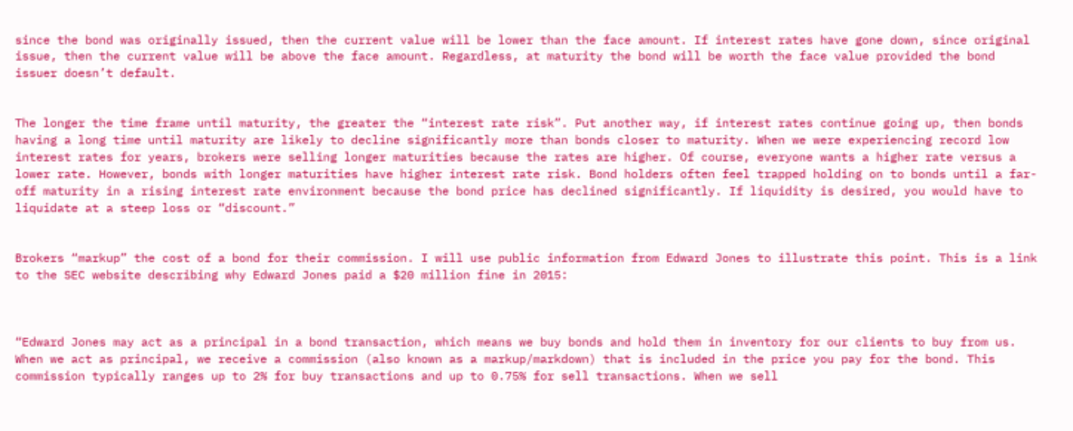since the bond was originally issued, then the current value will be lower than the face amount. If interest rates have gone down, since original issue, then the current value will be above the face amount. Regardless, at maturity the bond will be worth the face value provided the bond issuer doesn’t default.


The longer the time frame until maturity, the greater the “interest rate risk”. Put another way, if interest rates continue going up, then bonds having a long time until maturity are likely to decline significantly more than bonds closer to maturity. When we were experiencing record low interest rates for years, brokers were selling longer maturities because the rates are higher. Of course, everyone wants a higher rate versus a lower rate. However, bonds with longer maturities have higher interest rate risk. Bond holders often feel trapped holding on to bonds until a far-off maturity in a rising interest rate environment because the bond price has declined significantly. If liquidity is desired, you would have to liquidate at a steep loss or “discount.”


Brokers “markup” the cost of a bond for their commission. I will use public information from Edward Jones to illustrate this point. This is a link to the SEC website describing why Edward Jones paid a $20 million fine in 2015:



“Edward Jones may act as a principal in a bond transaction, which means we buy bonds and hold them in inventory for our clients to buy from us. When we act as principal, we receive a commission (also known as a markup/markdown) that is included in the price you pay for the bond. This commission typically ranges up to 2% for buy transactions and up to 0.75% for sell transactions. When we sell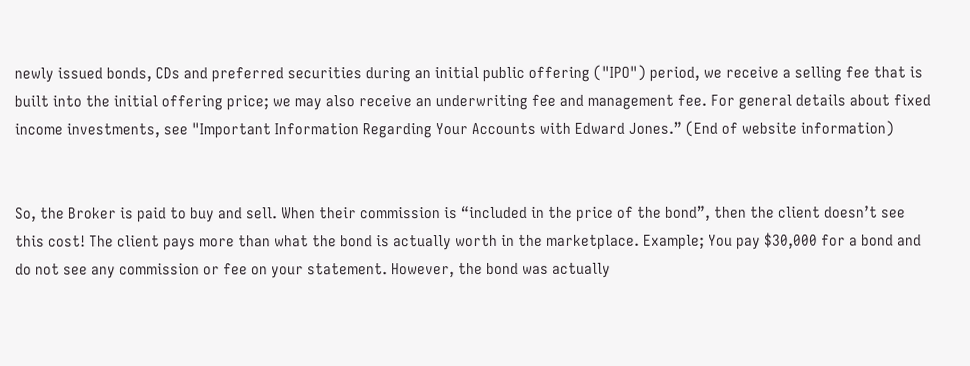newly issued bonds, CDs and preferred securities during an initial public offering ("IPO") period, we receive a selling fee that is built into the initial offering price; we may also receive an underwriting fee and management fee. For general details about fixed income investments, see "Important Information Regarding Your Accounts with Edward Jones.” (End of website information)


So, the Broker is paid to buy and sell. When their commission is “included in the price of the bond”, then the client doesn’t see this cost! The client pays more than what the bond is actually worth in the marketplace. Example; You pay $30,000 for a bond and do not see any commission or fee on your statement. However, the bond was actually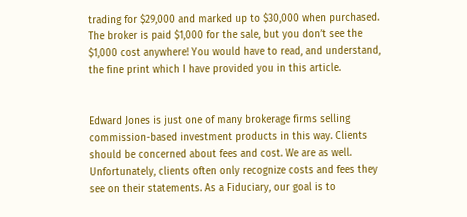trading for $29,000 and marked up to $30,000 when purchased. The broker is paid $1,000 for the sale, but you don’t see the $1,000 cost anywhere! You would have to read, and understand, the fine print which I have provided you in this article.


Edward Jones is just one of many brokerage firms selling commission-based investment products in this way. Clients should be concerned about fees and cost. We are as well. Unfortunately, clients often only recognize costs and fees they see on their statements. As a Fiduciary, our goal is to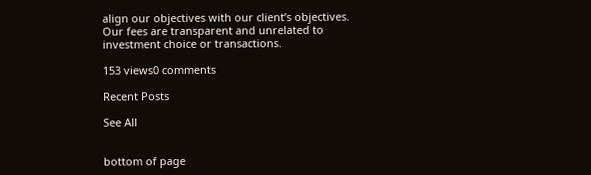align our objectives with our client’s objectives. Our fees are transparent and unrelated to investment choice or transactions.

153 views0 comments

Recent Posts

See All


bottom of page